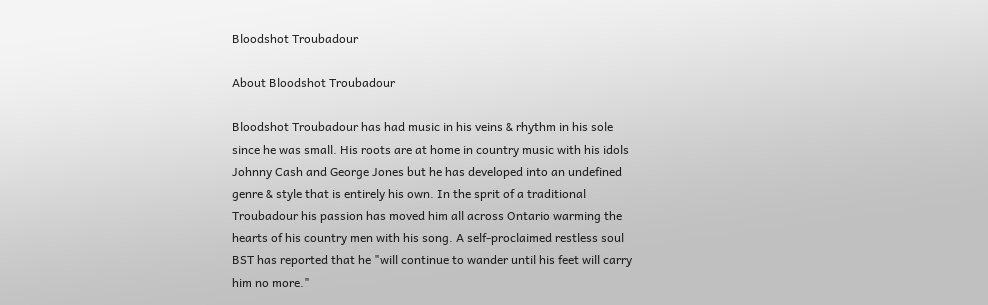Bloodshot Troubadour

About Bloodshot Troubadour

Bloodshot Troubadour has had music in his veins & rhythm in his sole since he was small. His roots are at home in country music with his idols Johnny Cash and George Jones but he has developed into an undefined genre & style that is entirely his own. In the sprit of a traditional Troubadour his passion has moved him all across Ontario warming the hearts of his country men with his song. A self-proclaimed restless soul BST has reported that he "will continue to wander until his feet will carry him no more."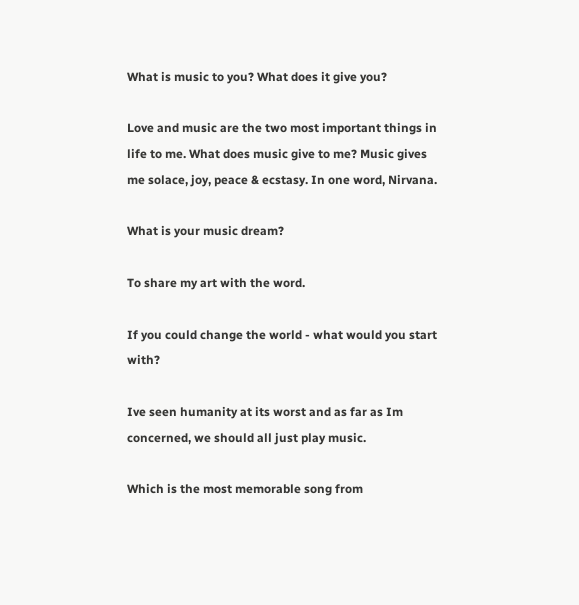What is music to you? What does it give you?

Love and music are the two most important things in life to me. What does music give to me? Music gives me solace, joy, peace & ecstasy. In one word, Nirvana.

What is your music dream?

To share my art with the word.

If you could change the world - what would you start with?

Ive seen humanity at its worst and as far as Im concerned, we should all just play music.

Which is the most memorable song from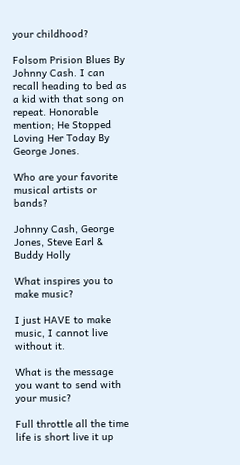your childhood?

Folsom Prision Blues By Johnny Cash. I can recall heading to bed as a kid with that song on repeat. Honorable mention; He Stopped Loving Her Today By George Jones.

Who are your favorite musical artists or bands?

Johnny Cash, George Jones, Steve Earl & Buddy Holly

What inspires you to make music?

I just HAVE to make music, I cannot live without it.

What is the message you want to send with your music?

Full throttle all the time life is short live it up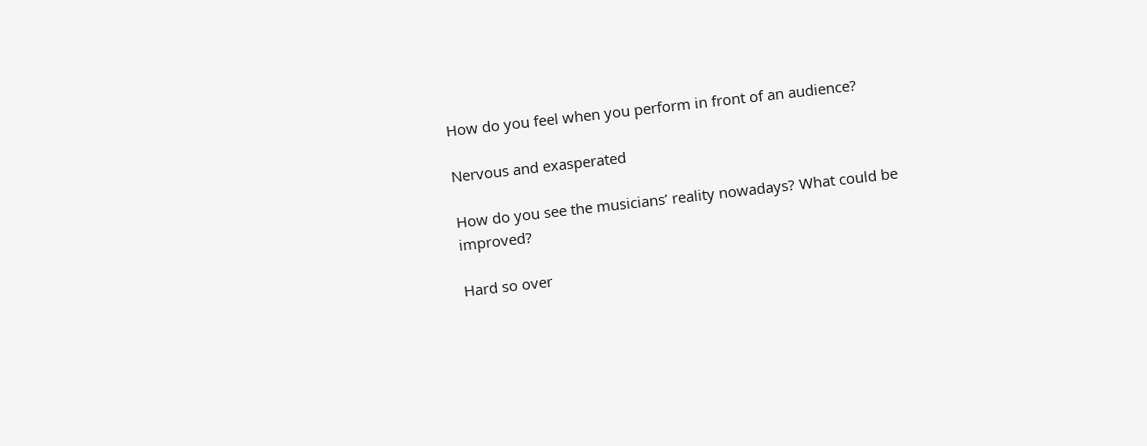How do you feel when you perform in front of an audience?

Nervous and exasperated

How do you see the musicians’ reality nowadays? What could be improved?

Hard so over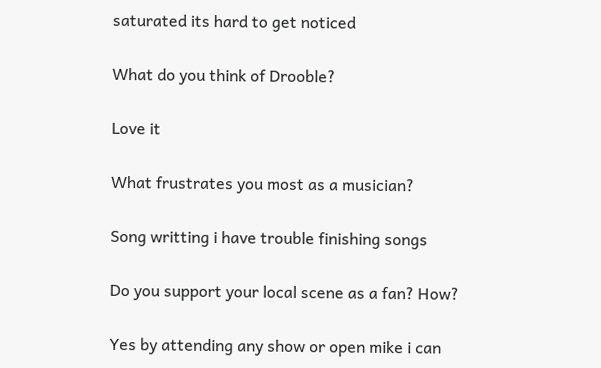saturated its hard to get noticed

What do you think of Drooble?

Love it

What frustrates you most as a musician?

Song writting i have trouble finishing songs

Do you support your local scene as a fan? How?

Yes by attending any show or open mike i can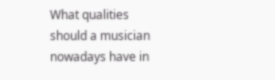What qualities should a musician nowadays have in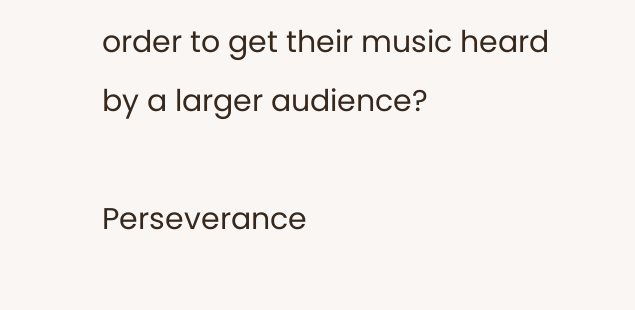order to get their music heard by a larger audience?

Perseverance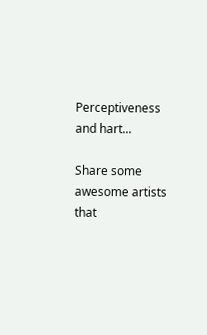Perceptiveness and hart...

Share some awesome artists that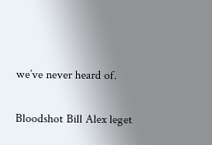we’ve never heard of.

Bloodshot Bill Alex leget